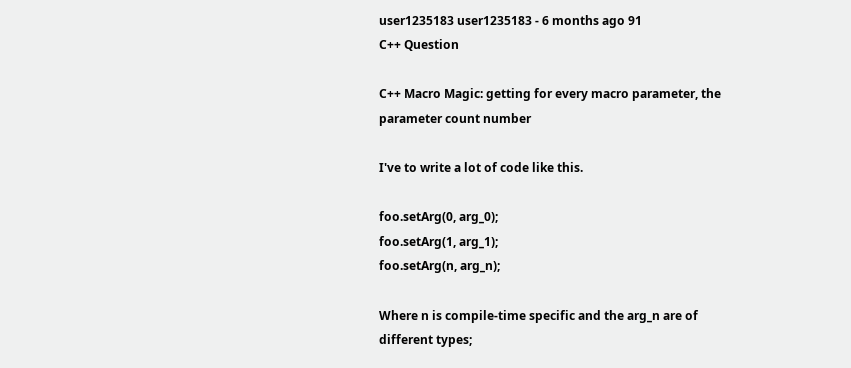user1235183 user1235183 - 6 months ago 91
C++ Question

C++ Macro Magic: getting for every macro parameter, the parameter count number

I've to write a lot of code like this.

foo.setArg(0, arg_0);
foo.setArg(1, arg_1);
foo.setArg(n, arg_n);

Where n is compile-time specific and the arg_n are of different types;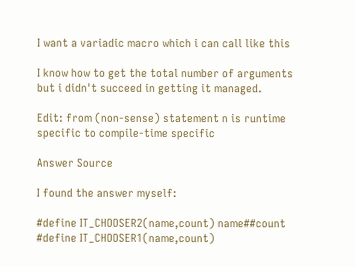I want a variadic macro which i can call like this

I know how to get the total number of arguments but i didn't succeed in getting it managed.

Edit: from (non-sense) statement n is runtime specific to compile-time specific

Answer Source

I found the answer myself:

#define IT_CHOOSER2(name,count) name##count
#define IT_CHOOSER1(name,count)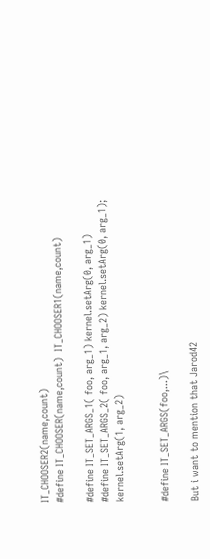IT_CHOOSER2(name,count)
#define IT_CHOOSER(name,count)  IT_CHOOSER1(name,count)

#define IT_SET_ARGS_1( foo, arg_1) kernel.setArg(0, arg_1)
#define IT_SET_ARGS_2( foo, arg_1, arg_2) kernel.setArg(0, arg_1); kernel.setArg(1, arg_2)


#define IT_SET_ARGS(foo,...)\

But i want to mention that Jarod42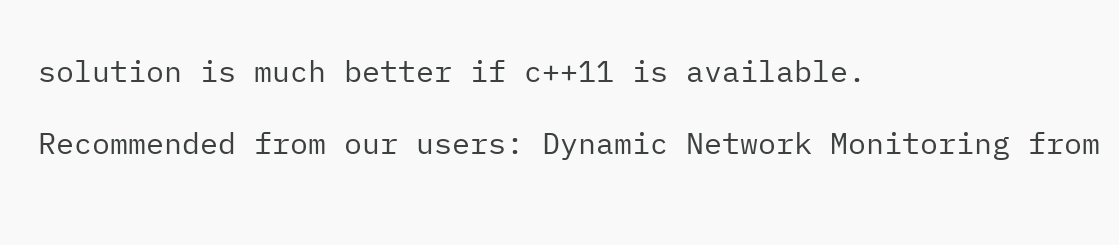solution is much better if c++11 is available.

Recommended from our users: Dynamic Network Monitoring from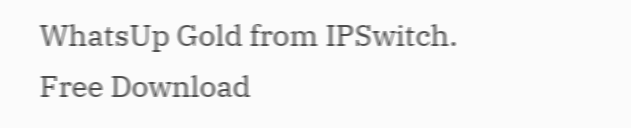WhatsUp Gold from IPSwitch. Free Download